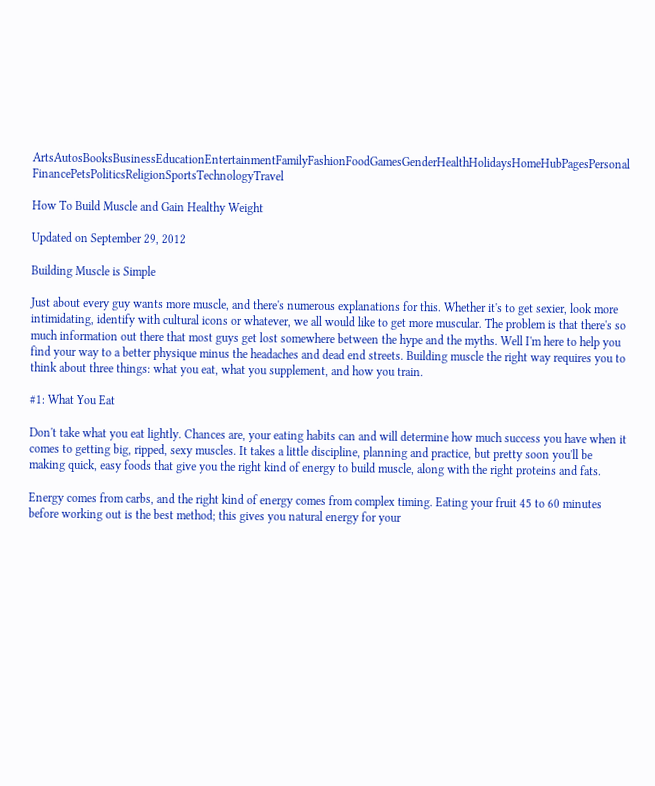ArtsAutosBooksBusinessEducationEntertainmentFamilyFashionFoodGamesGenderHealthHolidaysHomeHubPagesPersonal FinancePetsPoliticsReligionSportsTechnologyTravel

How To Build Muscle and Gain Healthy Weight

Updated on September 29, 2012

Building Muscle is Simple

Just about every guy wants more muscle, and there's numerous explanations for this. Whether it's to get sexier, look more intimidating, identify with cultural icons or whatever, we all would like to get more muscular. The problem is that there's so much information out there that most guys get lost somewhere between the hype and the myths. Well I'm here to help you find your way to a better physique minus the headaches and dead end streets. Building muscle the right way requires you to think about three things: what you eat, what you supplement, and how you train.

#1: What You Eat

Don't take what you eat lightly. Chances are, your eating habits can and will determine how much success you have when it comes to getting big, ripped, sexy muscles. It takes a little discipline, planning and practice, but pretty soon you'll be making quick, easy foods that give you the right kind of energy to build muscle, along with the right proteins and fats.

Energy comes from carbs, and the right kind of energy comes from complex timing. Eating your fruit 45 to 60 minutes before working out is the best method; this gives you natural energy for your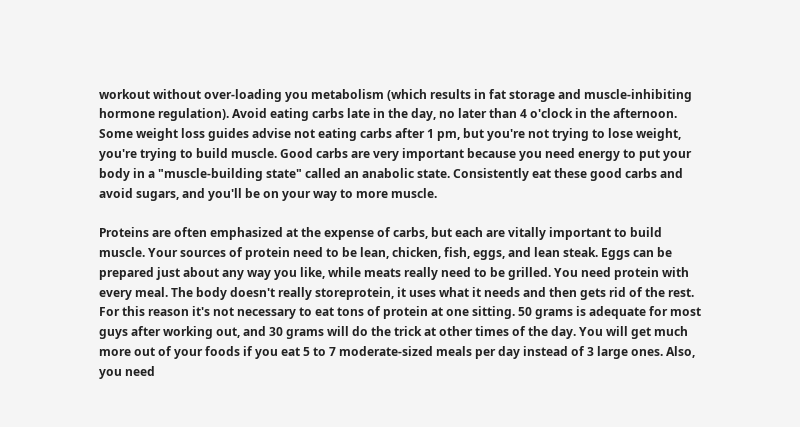workout without over-loading you metabolism (which results in fat storage and muscle-inhibiting hormone regulation). Avoid eating carbs late in the day, no later than 4 o'clock in the afternoon. Some weight loss guides advise not eating carbs after 1 pm, but you're not trying to lose weight, you're trying to build muscle. Good carbs are very important because you need energy to put your body in a "muscle-building state" called an anabolic state. Consistently eat these good carbs and avoid sugars, and you'll be on your way to more muscle.

Proteins are often emphasized at the expense of carbs, but each are vitally important to build muscle. Your sources of protein need to be lean, chicken, fish, eggs, and lean steak. Eggs can be prepared just about any way you like, while meats really need to be grilled. You need protein with every meal. The body doesn't really storeprotein, it uses what it needs and then gets rid of the rest. For this reason it's not necessary to eat tons of protein at one sitting. 50 grams is adequate for most guys after working out, and 30 grams will do the trick at other times of the day. You will get much more out of your foods if you eat 5 to 7 moderate-sized meals per day instead of 3 large ones. Also, you need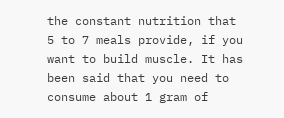the constant nutrition that 5 to 7 meals provide, if you want to build muscle. It has been said that you need to consume about 1 gram of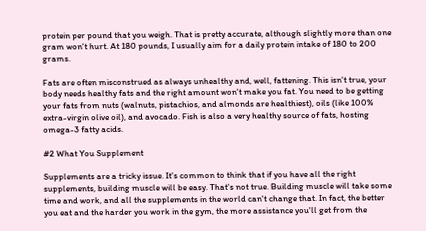protein per pound that you weigh. That is pretty accurate, although slightly more than one gram won't hurt. At 180 pounds, I usually aim for a daily protein intake of 180 to 200 grams.

Fats are often misconstrued as always unhealthy and, well, fattening. This isn't true, your body needs healthy fats and the right amount won't make you fat. You need to be getting your fats from nuts (walnuts, pistachios, and almonds are healthiest), oils (like 100% extra-virgin olive oil), and avocado. Fish is also a very healthy source of fats, hosting omega-3 fatty acids.

#2 What You Supplement

Supplements are a tricky issue. It's common to think that if you have all the right supplements, building muscle will be easy. That's not true. Building muscle will take some time and work, and all the supplements in the world can't change that. In fact, the better you eat and the harder you work in the gym, the more assistance you'll get from the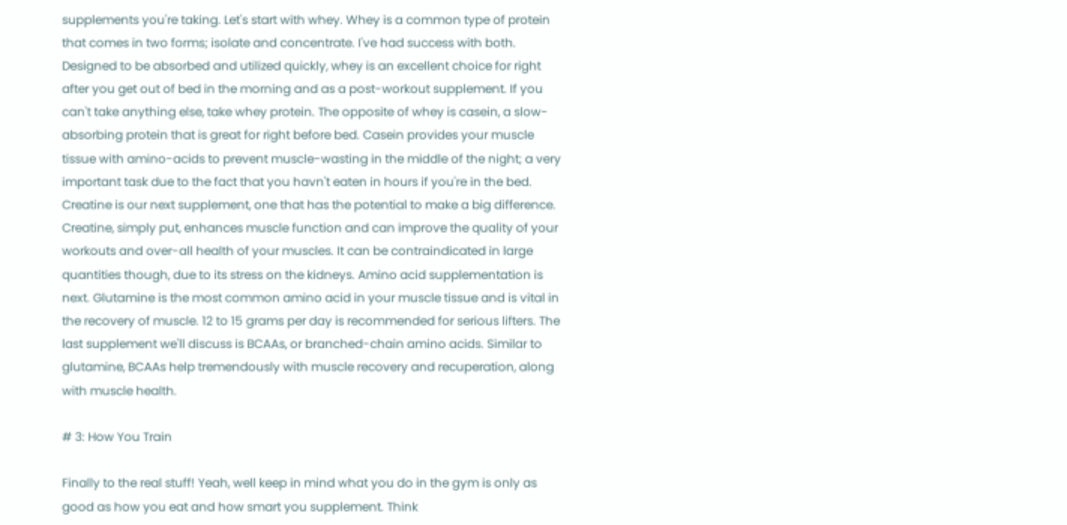supplements you're taking. Let's start with whey. Whey is a common type of protein that comes in two forms; isolate and concentrate. I've had success with both. Designed to be absorbed and utilized quickly, whey is an excellent choice for right after you get out of bed in the morning and as a post-workout supplement. If you can't take anything else, take whey protein. The opposite of whey is casein, a slow-absorbing protein that is great for right before bed. Casein provides your muscle tissue with amino-acids to prevent muscle-wasting in the middle of the night; a very important task due to the fact that you havn't eaten in hours if you're in the bed. Creatine is our next supplement, one that has the potential to make a big difference. Creatine, simply put, enhances muscle function and can improve the quality of your workouts and over-all health of your muscles. It can be contraindicated in large quantities though, due to its stress on the kidneys. Amino acid supplementation is next. Glutamine is the most common amino acid in your muscle tissue and is vital in the recovery of muscle. 12 to 15 grams per day is recommended for serious lifters. The last supplement we'll discuss is BCAAs, or branched-chain amino acids. Similar to glutamine, BCAAs help tremendously with muscle recovery and recuperation, along with muscle health.

# 3: How You Train

Finally to the real stuff! Yeah, well keep in mind what you do in the gym is only as good as how you eat and how smart you supplement. Think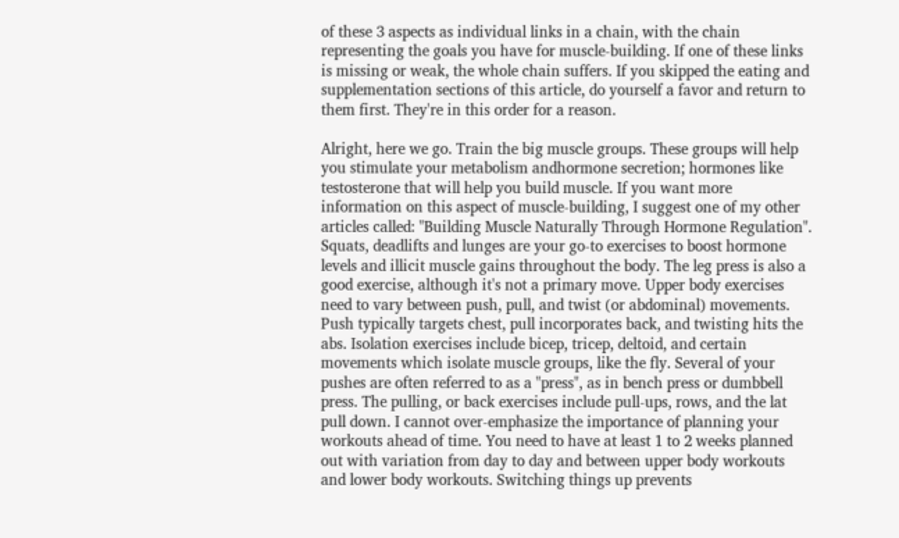of these 3 aspects as individual links in a chain, with the chain representing the goals you have for muscle-building. If one of these links is missing or weak, the whole chain suffers. If you skipped the eating and supplementation sections of this article, do yourself a favor and return to them first. They're in this order for a reason.

Alright, here we go. Train the big muscle groups. These groups will help you stimulate your metabolism andhormone secretion; hormones like testosterone that will help you build muscle. If you want more information on this aspect of muscle-building, I suggest one of my other articles called: "Building Muscle Naturally Through Hormone Regulation". Squats, deadlifts and lunges are your go-to exercises to boost hormone levels and illicit muscle gains throughout the body. The leg press is also a good exercise, although it's not a primary move. Upper body exercises need to vary between push, pull, and twist (or abdominal) movements. Push typically targets chest, pull incorporates back, and twisting hits the abs. Isolation exercises include bicep, tricep, deltoid, and certain movements which isolate muscle groups, like the fly. Several of your pushes are often referred to as a "press", as in bench press or dumbbell press. The pulling, or back exercises include pull-ups, rows, and the lat pull down. I cannot over-emphasize the importance of planning your workouts ahead of time. You need to have at least 1 to 2 weeks planned out with variation from day to day and between upper body workouts and lower body workouts. Switching things up prevents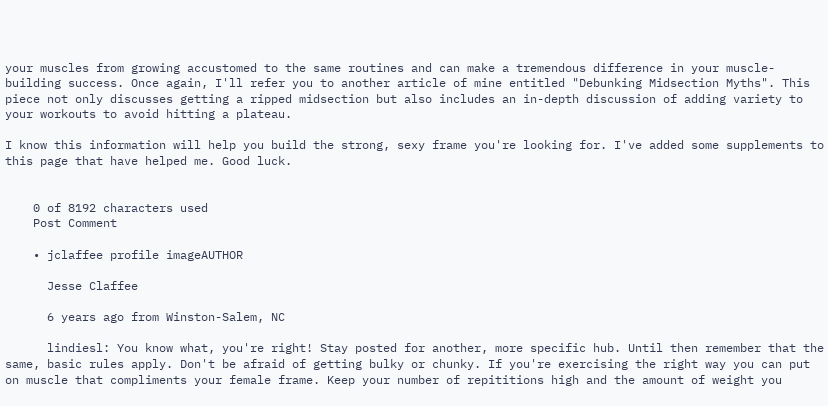your muscles from growing accustomed to the same routines and can make a tremendous difference in your muscle-building success. Once again, I'll refer you to another article of mine entitled "Debunking Midsection Myths". This piece not only discusses getting a ripped midsection but also includes an in-depth discussion of adding variety to your workouts to avoid hitting a plateau.

I know this information will help you build the strong, sexy frame you're looking for. I've added some supplements to this page that have helped me. Good luck.


    0 of 8192 characters used
    Post Comment

    • jclaffee profile imageAUTHOR

      Jesse Claffee

      6 years ago from Winston-Salem, NC

      lindiesl: You know what, you're right! Stay posted for another, more specific hub. Until then remember that the same, basic rules apply. Don't be afraid of getting bulky or chunky. If you're exercising the right way you can put on muscle that compliments your female frame. Keep your number of repititions high and the amount of weight you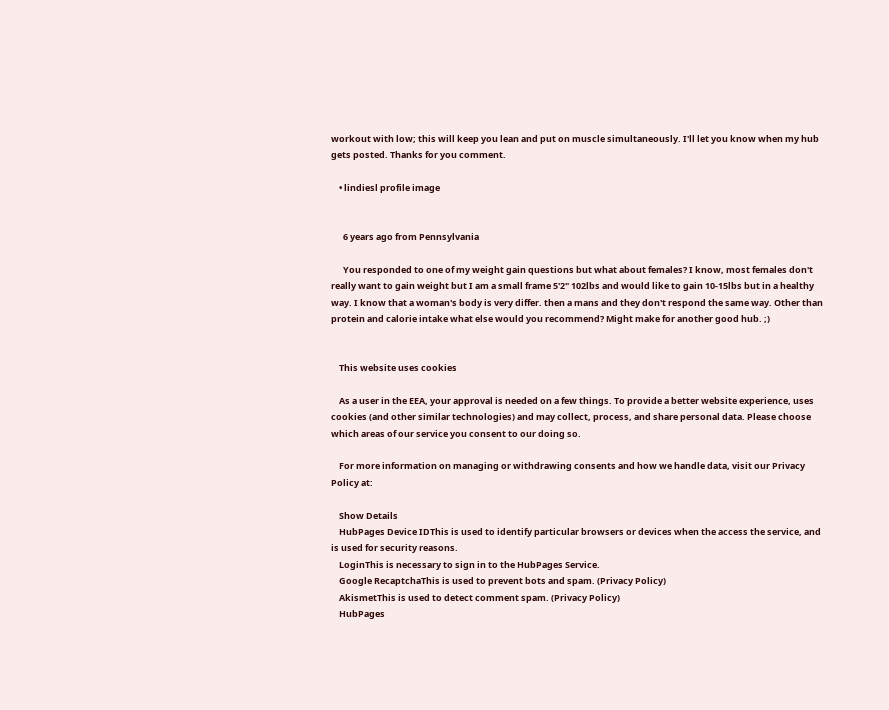workout with low; this will keep you lean and put on muscle simultaneously. I'll let you know when my hub gets posted. Thanks for you comment.

    • lindiesl profile image


      6 years ago from Pennsylvania

      You responded to one of my weight gain questions but what about females? I know, most females don't really want to gain weight but I am a small frame 5'2" 102lbs and would like to gain 10-15lbs but in a healthy way. I know that a woman's body is very differ. then a mans and they don't respond the same way. Other than protein and calorie intake what else would you recommend? Might make for another good hub. ;)


    This website uses cookies

    As a user in the EEA, your approval is needed on a few things. To provide a better website experience, uses cookies (and other similar technologies) and may collect, process, and share personal data. Please choose which areas of our service you consent to our doing so.

    For more information on managing or withdrawing consents and how we handle data, visit our Privacy Policy at:

    Show Details
    HubPages Device IDThis is used to identify particular browsers or devices when the access the service, and is used for security reasons.
    LoginThis is necessary to sign in to the HubPages Service.
    Google RecaptchaThis is used to prevent bots and spam. (Privacy Policy)
    AkismetThis is used to detect comment spam. (Privacy Policy)
    HubPages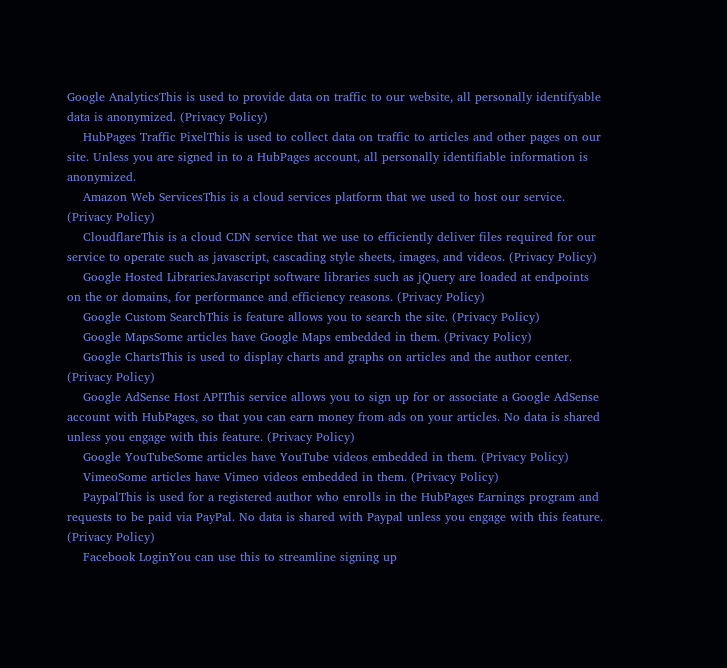Google AnalyticsThis is used to provide data on traffic to our website, all personally identifyable data is anonymized. (Privacy Policy)
    HubPages Traffic PixelThis is used to collect data on traffic to articles and other pages on our site. Unless you are signed in to a HubPages account, all personally identifiable information is anonymized.
    Amazon Web ServicesThis is a cloud services platform that we used to host our service. (Privacy Policy)
    CloudflareThis is a cloud CDN service that we use to efficiently deliver files required for our service to operate such as javascript, cascading style sheets, images, and videos. (Privacy Policy)
    Google Hosted LibrariesJavascript software libraries such as jQuery are loaded at endpoints on the or domains, for performance and efficiency reasons. (Privacy Policy)
    Google Custom SearchThis is feature allows you to search the site. (Privacy Policy)
    Google MapsSome articles have Google Maps embedded in them. (Privacy Policy)
    Google ChartsThis is used to display charts and graphs on articles and the author center. (Privacy Policy)
    Google AdSense Host APIThis service allows you to sign up for or associate a Google AdSense account with HubPages, so that you can earn money from ads on your articles. No data is shared unless you engage with this feature. (Privacy Policy)
    Google YouTubeSome articles have YouTube videos embedded in them. (Privacy Policy)
    VimeoSome articles have Vimeo videos embedded in them. (Privacy Policy)
    PaypalThis is used for a registered author who enrolls in the HubPages Earnings program and requests to be paid via PayPal. No data is shared with Paypal unless you engage with this feature. (Privacy Policy)
    Facebook LoginYou can use this to streamline signing up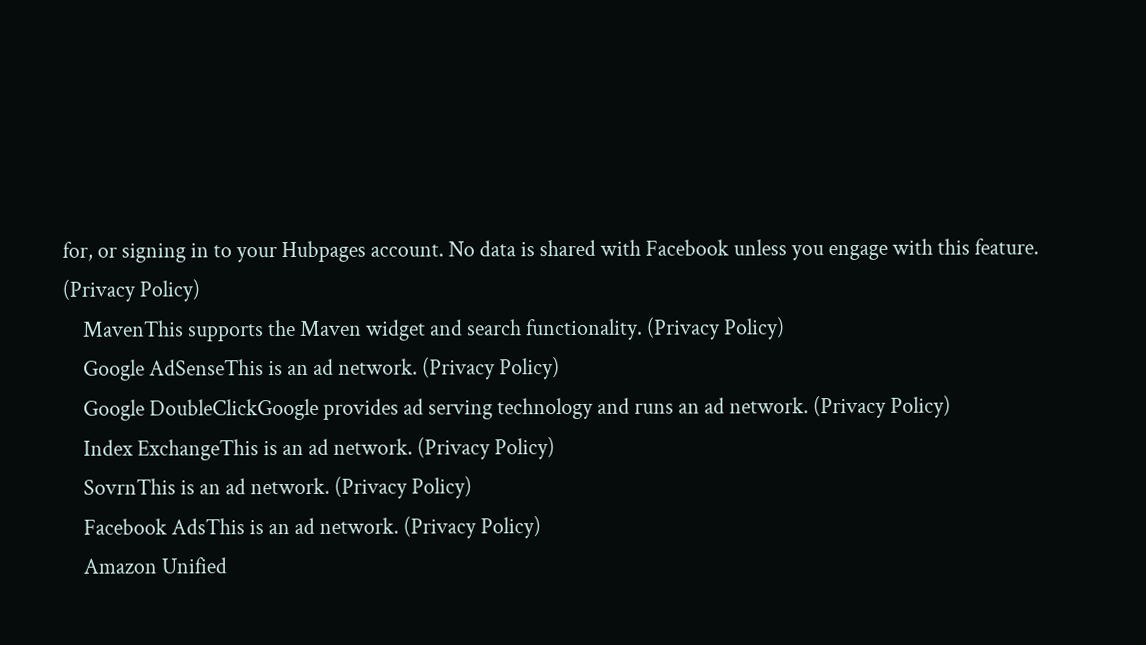for, or signing in to your Hubpages account. No data is shared with Facebook unless you engage with this feature. (Privacy Policy)
    MavenThis supports the Maven widget and search functionality. (Privacy Policy)
    Google AdSenseThis is an ad network. (Privacy Policy)
    Google DoubleClickGoogle provides ad serving technology and runs an ad network. (Privacy Policy)
    Index ExchangeThis is an ad network. (Privacy Policy)
    SovrnThis is an ad network. (Privacy Policy)
    Facebook AdsThis is an ad network. (Privacy Policy)
    Amazon Unified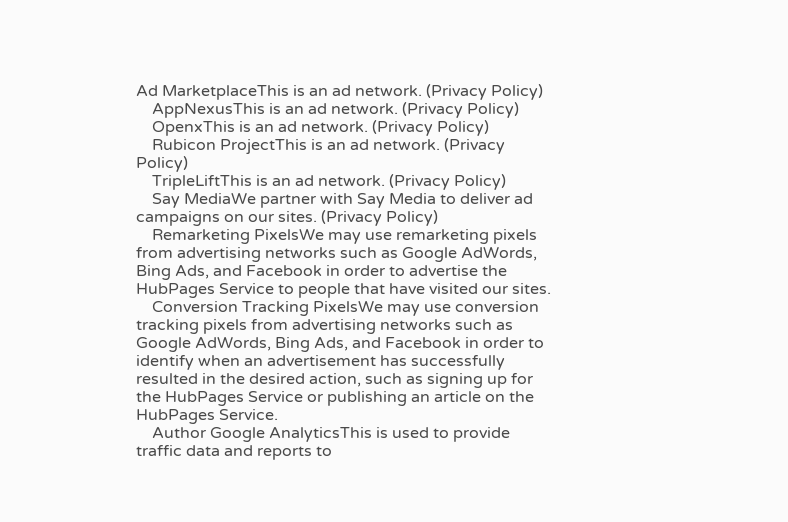Ad MarketplaceThis is an ad network. (Privacy Policy)
    AppNexusThis is an ad network. (Privacy Policy)
    OpenxThis is an ad network. (Privacy Policy)
    Rubicon ProjectThis is an ad network. (Privacy Policy)
    TripleLiftThis is an ad network. (Privacy Policy)
    Say MediaWe partner with Say Media to deliver ad campaigns on our sites. (Privacy Policy)
    Remarketing PixelsWe may use remarketing pixels from advertising networks such as Google AdWords, Bing Ads, and Facebook in order to advertise the HubPages Service to people that have visited our sites.
    Conversion Tracking PixelsWe may use conversion tracking pixels from advertising networks such as Google AdWords, Bing Ads, and Facebook in order to identify when an advertisement has successfully resulted in the desired action, such as signing up for the HubPages Service or publishing an article on the HubPages Service.
    Author Google AnalyticsThis is used to provide traffic data and reports to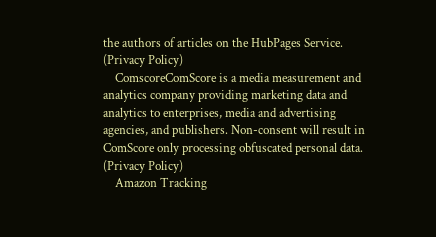the authors of articles on the HubPages Service. (Privacy Policy)
    ComscoreComScore is a media measurement and analytics company providing marketing data and analytics to enterprises, media and advertising agencies, and publishers. Non-consent will result in ComScore only processing obfuscated personal data. (Privacy Policy)
    Amazon Tracking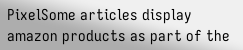PixelSome articles display amazon products as part of the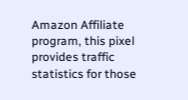Amazon Affiliate program, this pixel provides traffic statistics for those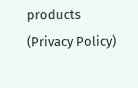products (Privacy Policy)